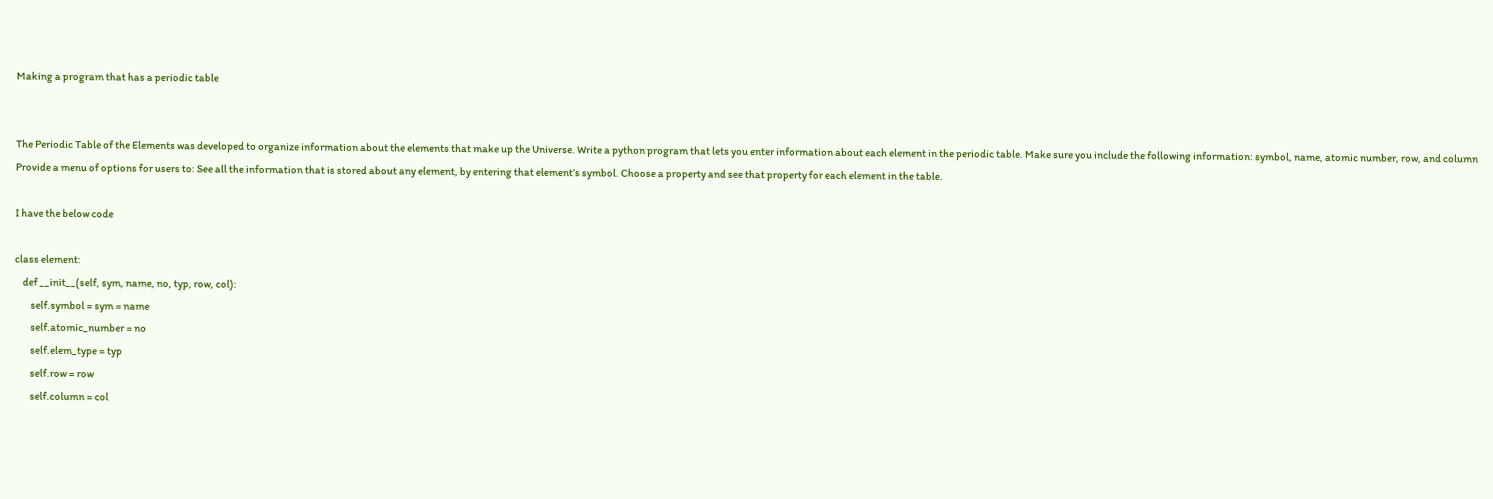Making a program that has a periodic table


The Periodic Table of the Elements was developed to organize information about the elements that make up the Universe. Write a python program that lets you enter information about each element in the periodic table. Make sure you include the following information: symbol, name, atomic number, row, and column Provide a menu of options for users to: See all the information that is stored about any element, by entering that element’s symbol. Choose a property and see that property for each element in the table.

I have the below code

class element:
    def __init__(self, sym, name, no, typ, row, col):
        self.symbol = sym = name
        self.atomic_number = no
        self.elem_type = typ
        self.row = row
        self.column = col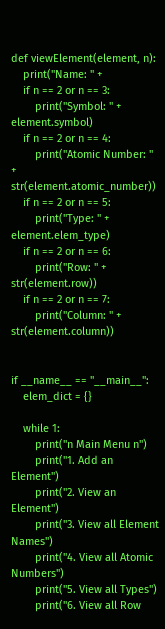def viewElement(element, n):
    print("Name: " +
    if n == 2 or n == 3:
        print("Symbol: " + element.symbol)
    if n == 2 or n == 4:
        print("Atomic Number: " + str(element.atomic_number))
    if n == 2 or n == 5:
        print("Type: " + element.elem_type)
    if n == 2 or n == 6:
        print("Row: " + str(element.row))
    if n == 2 or n == 7:
        print("Column: " + str(element.column))


if __name__ == "__main__":
    elem_dict = {}

    while 1:
        print("n Main Menu n")
        print("1. Add an Element")
        print("2. View an Element")
        print("3. View all Element Names")
        print("4. View all Atomic Numbers")
        print("5. View all Types")
        print("6. View all Row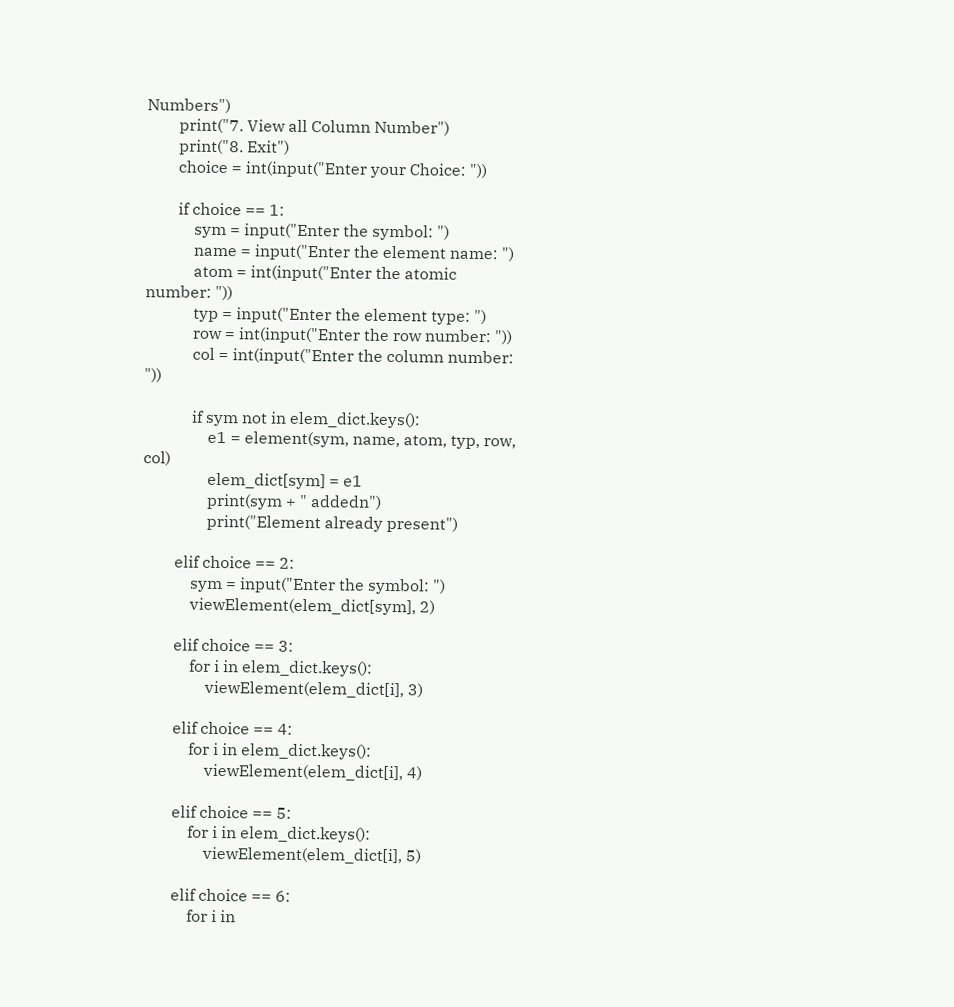Numbers")
        print("7. View all Column Number")
        print("8. Exit")
        choice = int(input("Enter your Choice: "))

        if choice == 1:
            sym = input("Enter the symbol: ")
            name = input("Enter the element name: ")
            atom = int(input("Enter the atomic number: "))
            typ = input("Enter the element type: ")
            row = int(input("Enter the row number: "))
            col = int(input("Enter the column number: "))

            if sym not in elem_dict.keys():
                e1 = element(sym, name, atom, typ, row, col)
                elem_dict[sym] = e1
                print(sym + " addedn")
                print("Element already present")

        elif choice == 2:
            sym = input("Enter the symbol: ")
            viewElement(elem_dict[sym], 2)

        elif choice == 3:
            for i in elem_dict.keys():
                viewElement(elem_dict[i], 3)

        elif choice == 4:
            for i in elem_dict.keys():
                viewElement(elem_dict[i], 4)

        elif choice == 5:
            for i in elem_dict.keys():
                viewElement(elem_dict[i], 5)

        elif choice == 6:
            for i in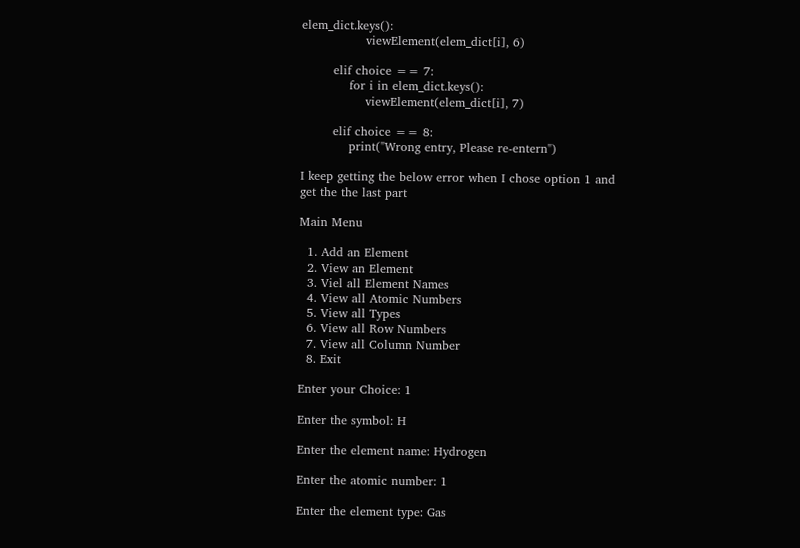elem_dict.keys():
                viewElement(elem_dict[i], 6)

        elif choice == 7:
            for i in elem_dict.keys():
                viewElement(elem_dict[i], 7)

        elif choice == 8:
            print("Wrong entry, Please re-entern")

I keep getting the below error when I chose option 1 and get the the last part

Main Menu

  1. Add an Element
  2. View an Element
  3. Viel all Element Names
  4. View all Atomic Numbers
  5. View all Types
  6. View all Row Numbers
  7. View all Column Number
  8. Exit

Enter your Choice: 1

Enter the symbol: H

Enter the element name: Hydrogen

Enter the atomic number: 1

Enter the element type: Gas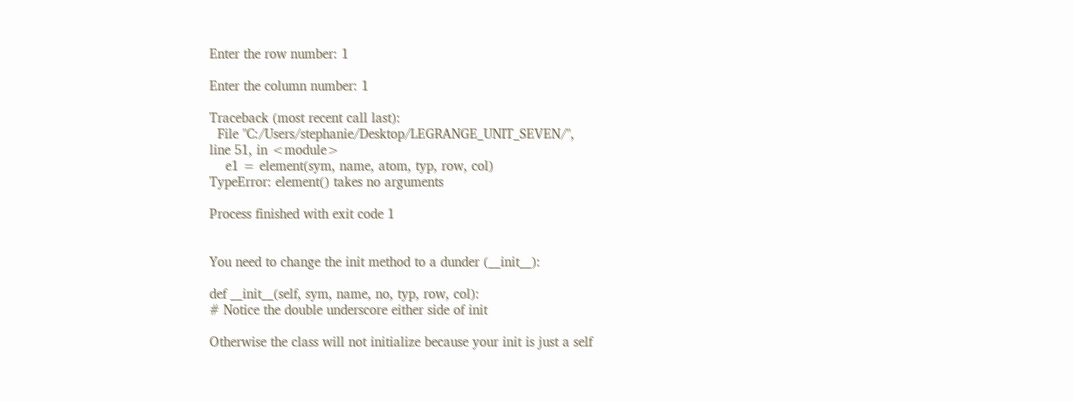Enter the row number: 1

Enter the column number: 1

Traceback (most recent call last):
  File "C:/Users/stephanie/Desktop/LEGRANGE_UNIT_SEVEN/",
line 51, in <module>
    e1 = element(sym, name, atom, typ, row, col)
TypeError: element() takes no arguments

Process finished with exit code 1


You need to change the init method to a dunder (__init__):

def __init__(self, sym, name, no, typ, row, col):
# Notice the double underscore either side of init

Otherwise the class will not initialize because your init is just a self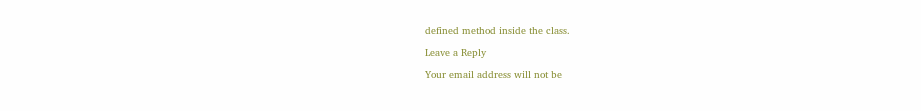defined method inside the class.

Leave a Reply

Your email address will not be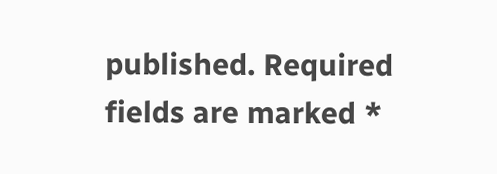published. Required fields are marked *